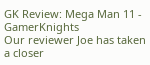GK Review: Mega Man 11 - GamerKnights
Our reviewer Joe has taken a closer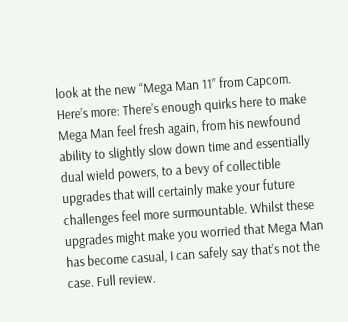look at the new “Mega Man 11” from Capcom. Here’s more: There’s enough quirks here to make Mega Man feel fresh again, from his newfound ability to slightly slow down time and essentially dual wield powers, to a bevy of collectible upgrades that will certainly make your future challenges feel more surmountable. Whilst these upgrades might make you worried that Mega Man has become casual, I can safely say that’s not the case. Full review.